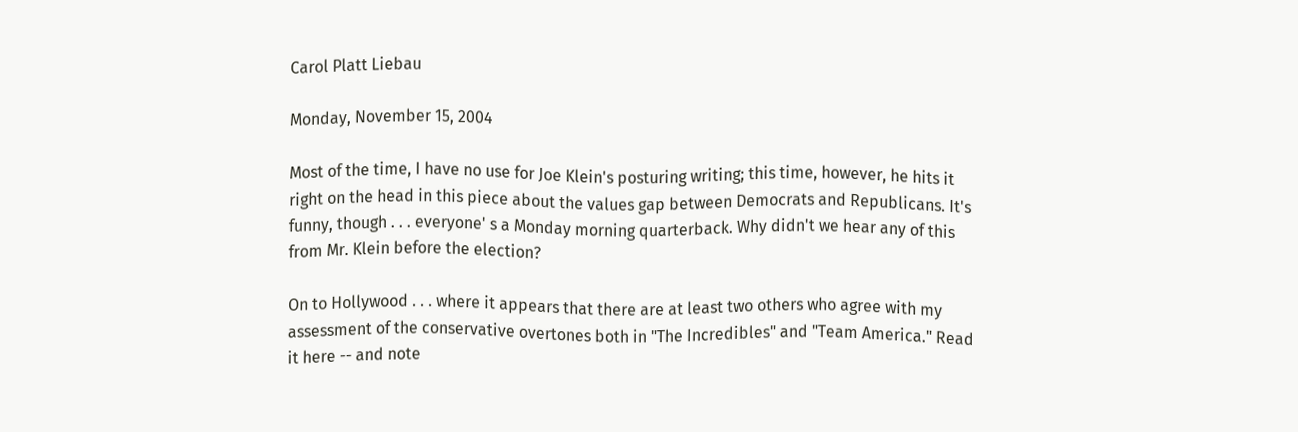Carol Platt Liebau

Monday, November 15, 2004

Most of the time, I have no use for Joe Klein's posturing writing; this time, however, he hits it right on the head in this piece about the values gap between Democrats and Republicans. It's funny, though . . . everyone' s a Monday morning quarterback. Why didn't we hear any of this from Mr. Klein before the election?

On to Hollywood . . . where it appears that there are at least two others who agree with my assessment of the conservative overtones both in "The Incredibles" and "Team America." Read it here -- and note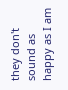they don't sound as happy as I am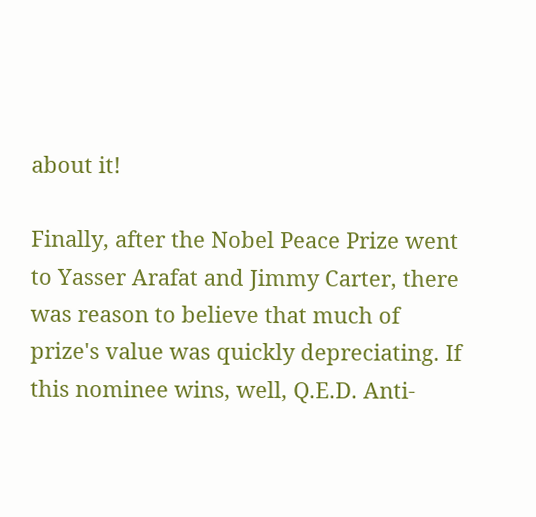about it!

Finally, after the Nobel Peace Prize went to Yasser Arafat and Jimmy Carter, there was reason to believe that much of prize's value was quickly depreciating. If this nominee wins, well, Q.E.D. Anti-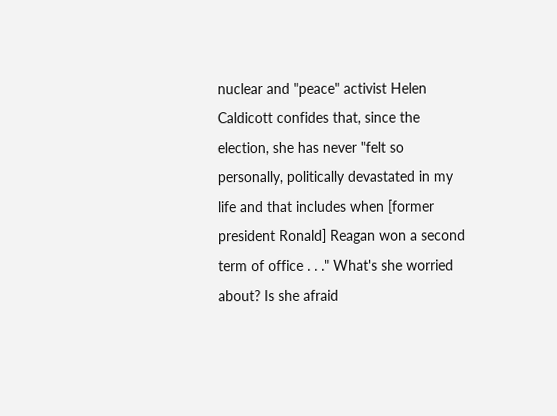nuclear and "peace" activist Helen Caldicott confides that, since the election, she has never "felt so personally, politically devastated in my life and that includes when [former president Ronald] Reagan won a second term of office . . ." What's she worried about? Is she afraid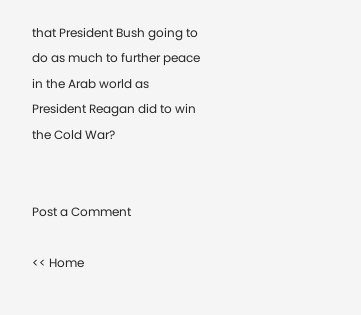that President Bush going to do as much to further peace in the Arab world as President Reagan did to win the Cold War?


Post a Comment

<< Home